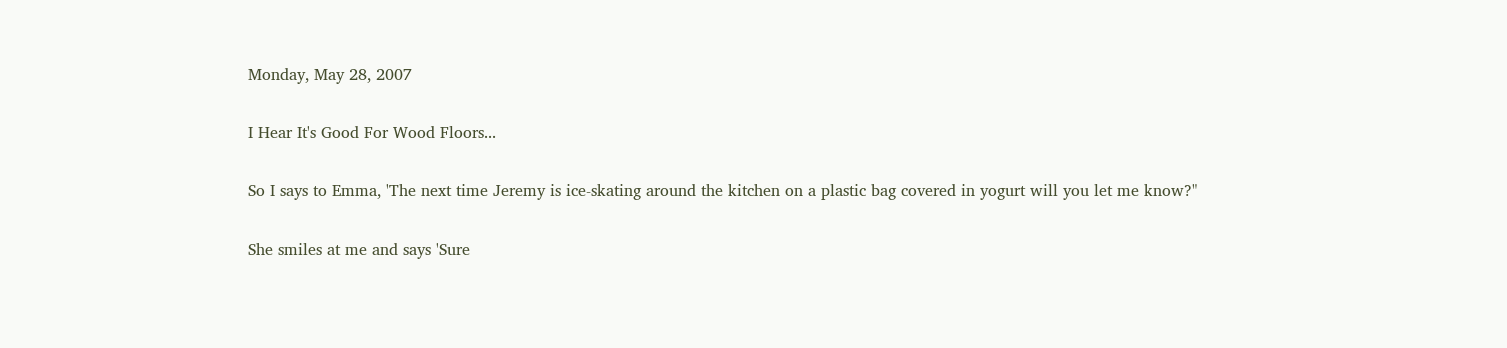Monday, May 28, 2007

I Hear It's Good For Wood Floors...

So I says to Emma, 'The next time Jeremy is ice-skating around the kitchen on a plastic bag covered in yogurt will you let me know?"

She smiles at me and says 'Sure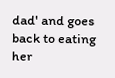dad' and goes back to eating her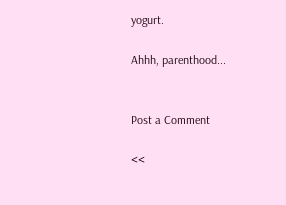yogurt.

Ahhh, parenthood...


Post a Comment

<<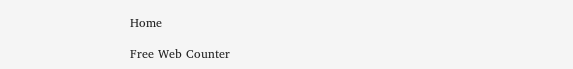Home

Free Web Counter